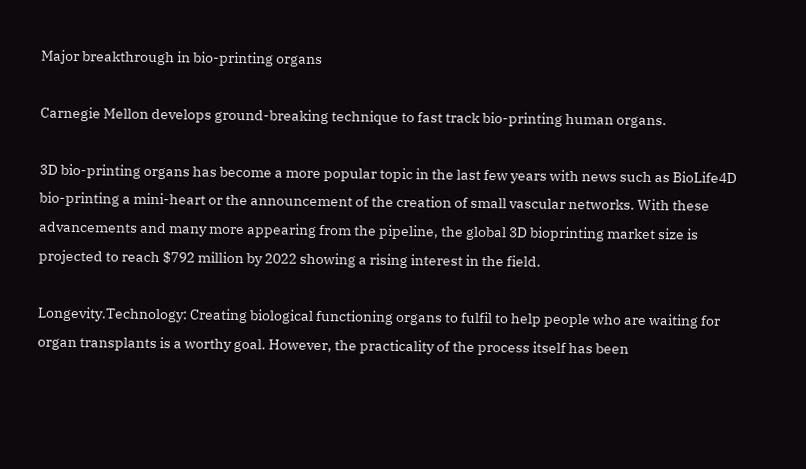Major breakthrough in bio-printing organs

Carnegie Mellon develops ground-breaking technique to fast track bio-printing human organs.

3D bio-printing organs has become a more popular topic in the last few years with news such as BioLife4D bio-printing a mini-heart or the announcement of the creation of small vascular networks. With these advancements and many more appearing from the pipeline, the global 3D bioprinting market size is projected to reach $792 million by 2022 showing a rising interest in the field.

Longevity.Technology: Creating biological functioning organs to fulfil to help people who are waiting for organ transplants is a worthy goal. However, the practicality of the process itself has been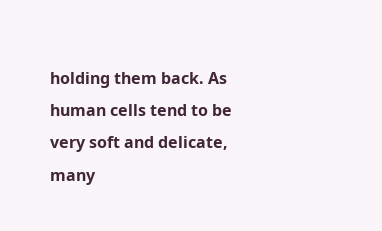holding them back. As human cells tend to be very soft and delicate, many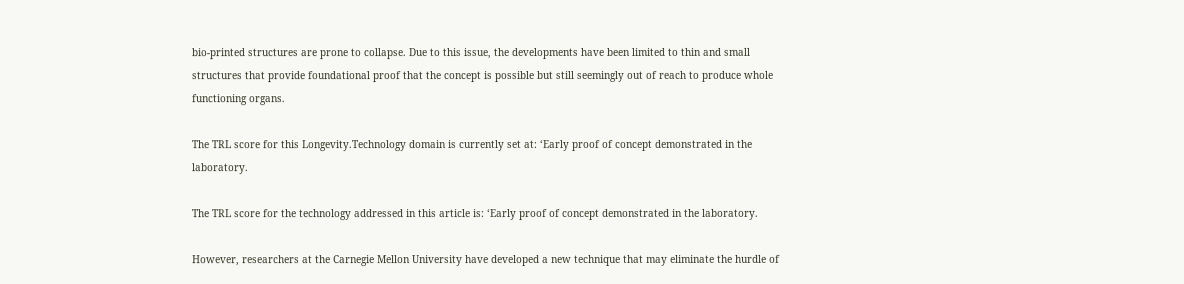bio-printed structures are prone to collapse. Due to this issue, the developments have been limited to thin and small structures that provide foundational proof that the concept is possible but still seemingly out of reach to produce whole functioning organs.

The TRL score for this Longevity.Technology domain is currently set at: ‘Early proof of concept demonstrated in the laboratory.

The TRL score for the technology addressed in this article is: ‘Early proof of concept demonstrated in the laboratory.

However, researchers at the Carnegie Mellon University have developed a new technique that may eliminate the hurdle of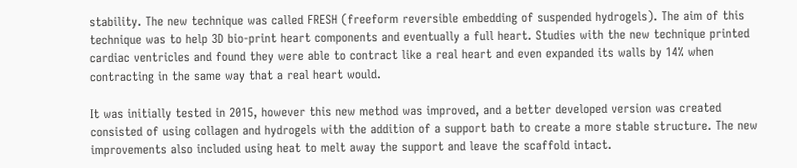stability. The new technique was called FRESH (freeform reversible embedding of suspended hydrogels). The aim of this technique was to help 3D bio-print heart components and eventually a full heart. Studies with the new technique printed cardiac ventricles and found they were able to contract like a real heart and even expanded its walls by 14% when contracting in the same way that a real heart would.

It was initially tested in 2015, however this new method was improved, and a better developed version was created consisted of using collagen and hydrogels with the addition of a support bath to create a more stable structure. The new improvements also included using heat to melt away the support and leave the scaffold intact.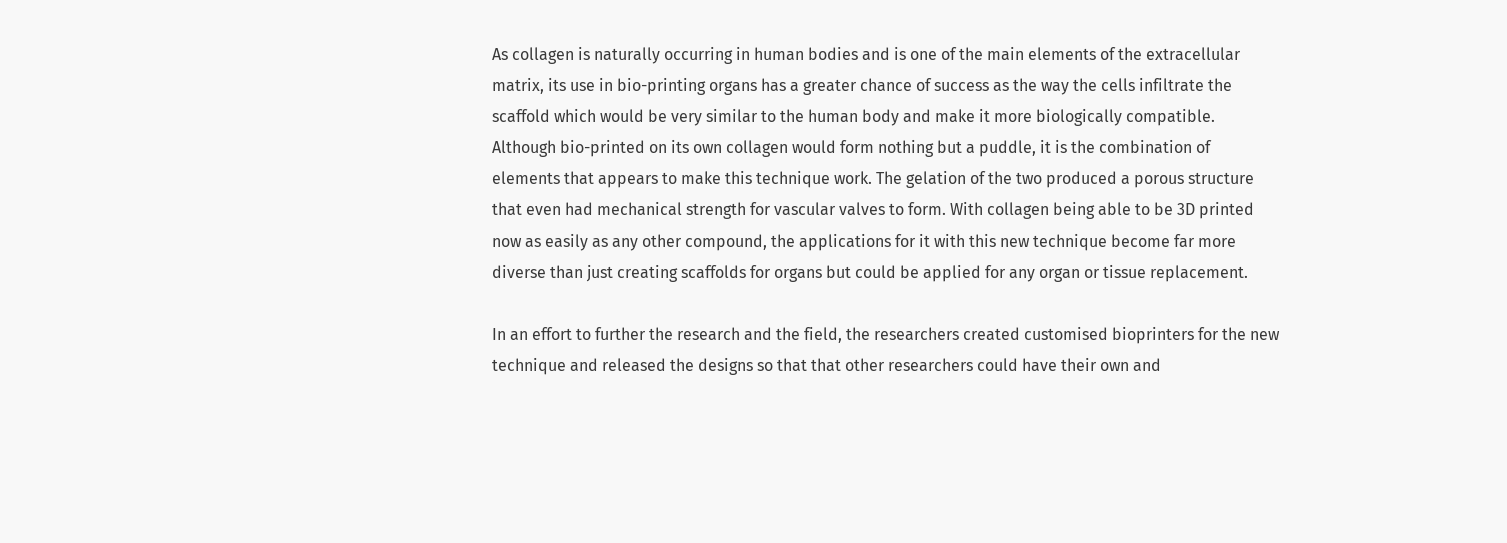As collagen is naturally occurring in human bodies and is one of the main elements of the extracellular matrix, its use in bio-printing organs has a greater chance of success as the way the cells infiltrate the scaffold which would be very similar to the human body and make it more biologically compatible. Although bio-printed on its own collagen would form nothing but a puddle, it is the combination of elements that appears to make this technique work. The gelation of the two produced a porous structure that even had mechanical strength for vascular valves to form. With collagen being able to be 3D printed now as easily as any other compound, the applications for it with this new technique become far more diverse than just creating scaffolds for organs but could be applied for any organ or tissue replacement.

In an effort to further the research and the field, the researchers created customised bioprinters for the new technique and released the designs so that that other researchers could have their own and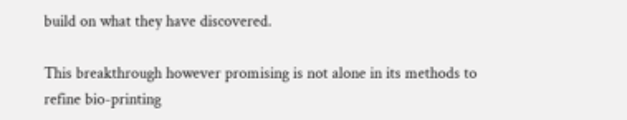build on what they have discovered.

This breakthrough however promising is not alone in its methods to refine bio-printing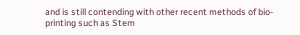and is still contending with other recent methods of bio-printing such as Stem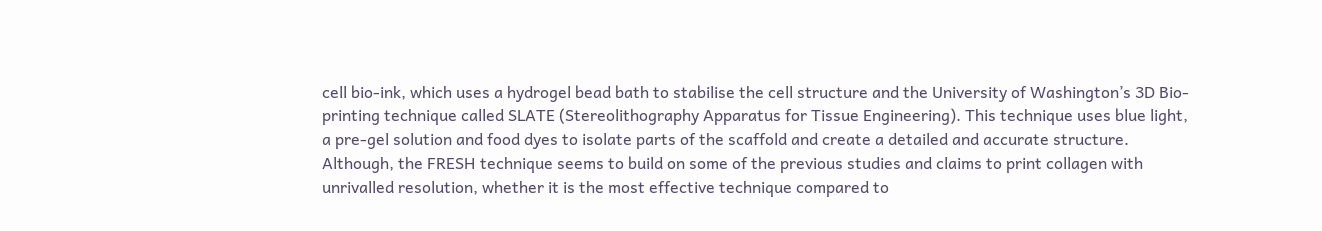cell bio-ink, which uses a hydrogel bead bath to stabilise the cell structure and the University of Washington’s 3D Bio-printing technique called SLATE (Stereolithography Apparatus for Tissue Engineering). This technique uses blue light, a pre-gel solution and food dyes to isolate parts of the scaffold and create a detailed and accurate structure. Although, the FRESH technique seems to build on some of the previous studies and claims to print collagen with unrivalled resolution, whether it is the most effective technique compared to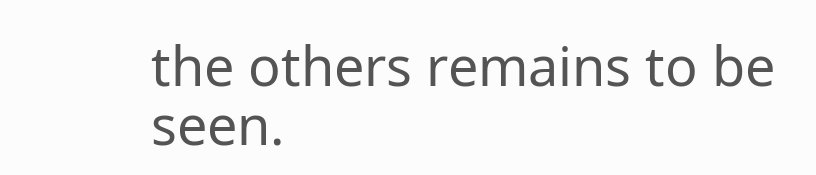the others remains to be seen.